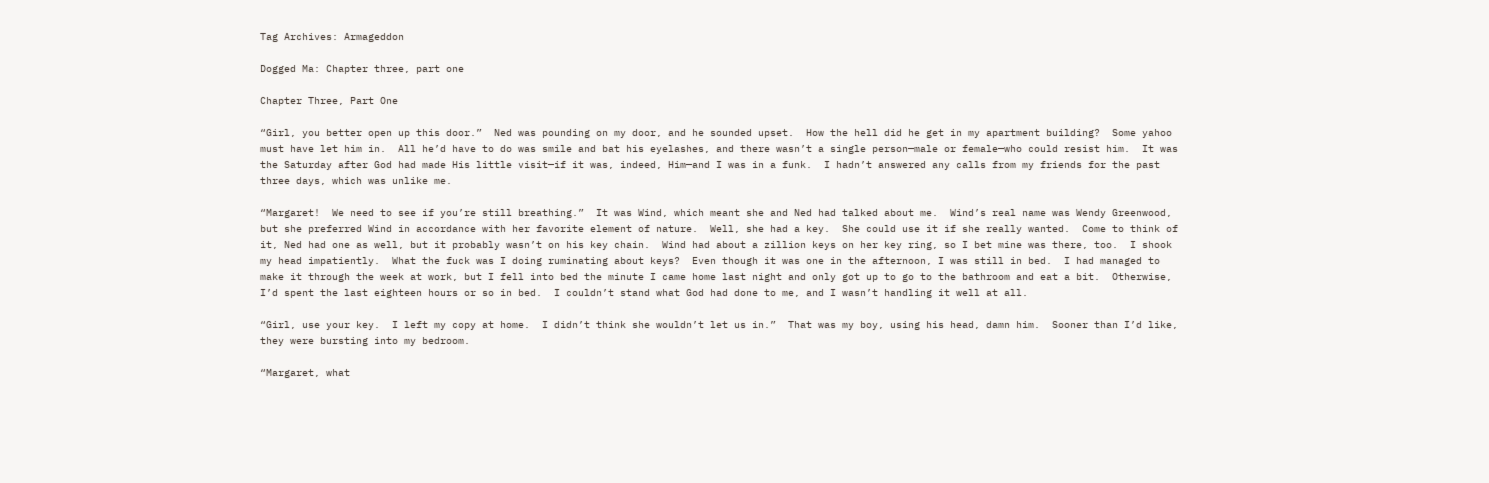Tag Archives: Armageddon

Dogged Ma: Chapter three, part one

Chapter Three, Part One

“Girl, you better open up this door.”  Ned was pounding on my door, and he sounded upset.  How the hell did he get in my apartment building?  Some yahoo must have let him in.  All he’d have to do was smile and bat his eyelashes, and there wasn’t a single person—male or female—who could resist him.  It was the Saturday after God had made His little visit—if it was, indeed, Him—and I was in a funk.  I hadn’t answered any calls from my friends for the past three days, which was unlike me.

“Margaret!  We need to see if you’re still breathing.”  It was Wind, which meant she and Ned had talked about me.  Wind’s real name was Wendy Greenwood, but she preferred Wind in accordance with her favorite element of nature.  Well, she had a key.  She could use it if she really wanted.  Come to think of it, Ned had one as well, but it probably wasn’t on his key chain.  Wind had about a zillion keys on her key ring, so I bet mine was there, too.  I shook my head impatiently.  What the fuck was I doing ruminating about keys?  Even though it was one in the afternoon, I was still in bed.  I had managed to make it through the week at work, but I fell into bed the minute I came home last night and only got up to go to the bathroom and eat a bit.  Otherwise, I’d spent the last eighteen hours or so in bed.  I couldn’t stand what God had done to me, and I wasn’t handling it well at all.

“Girl, use your key.  I left my copy at home.  I didn’t think she wouldn’t let us in.”  That was my boy, using his head, damn him.  Sooner than I’d like, they were bursting into my bedroom.

“Margaret, what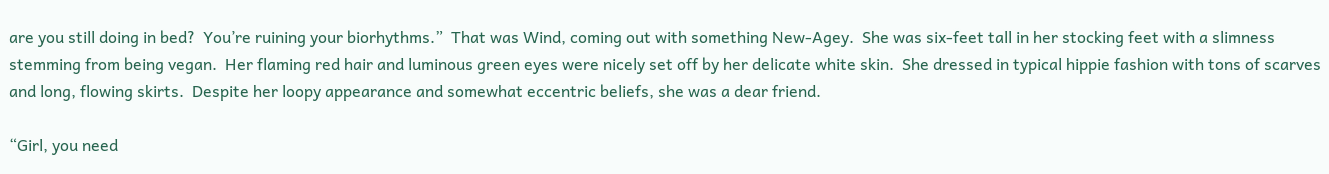are you still doing in bed?  You’re ruining your biorhythms.”  That was Wind, coming out with something New-Agey.  She was six-feet tall in her stocking feet with a slimness stemming from being vegan.  Her flaming red hair and luminous green eyes were nicely set off by her delicate white skin.  She dressed in typical hippie fashion with tons of scarves and long, flowing skirts.  Despite her loopy appearance and somewhat eccentric beliefs, she was a dear friend.

“Girl, you need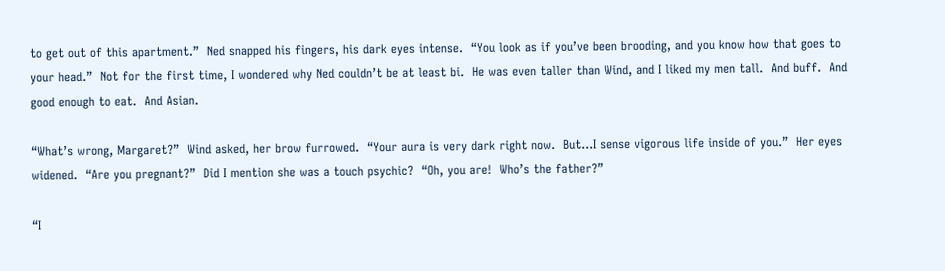to get out of this apartment.”  Ned snapped his fingers, his dark eyes intense.  “You look as if you’ve been brooding, and you know how that goes to your head.”  Not for the first time, I wondered why Ned couldn’t be at least bi.  He was even taller than Wind, and I liked my men tall.  And buff.  And good enough to eat.  And Asian.

“What’s wrong, Margaret?”  Wind asked, her brow furrowed.  “Your aura is very dark right now.  But…I sense vigorous life inside of you.”  Her eyes widened.  “Are you pregnant?”  Did I mention she was a touch psychic?  “Oh, you are!  Who’s the father?”

“I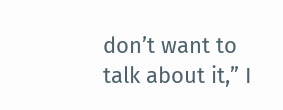don’t want to talk about it,” I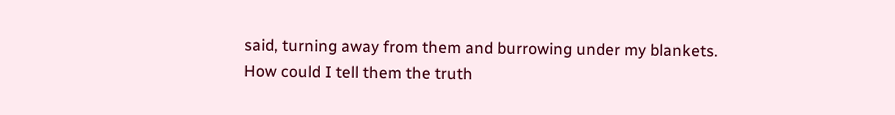said, turning away from them and burrowing under my blankets.  How could I tell them the truth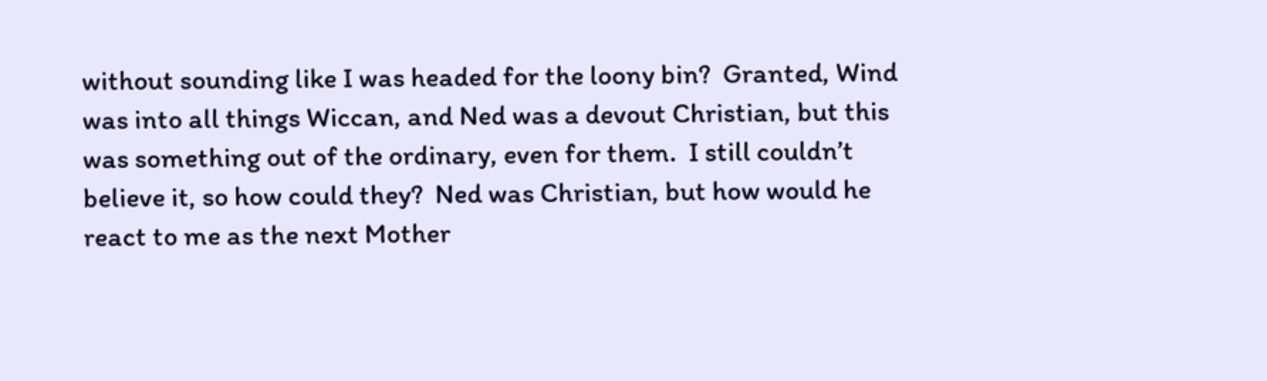without sounding like I was headed for the loony bin?  Granted, Wind was into all things Wiccan, and Ned was a devout Christian, but this was something out of the ordinary, even for them.  I still couldn’t believe it, so how could they?  Ned was Christian, but how would he react to me as the next Mother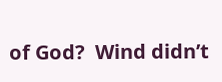of God?  Wind didn’t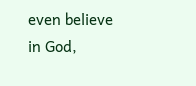even believe in God,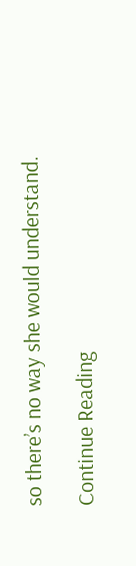so there’s no way she would understand.

Continue Reading